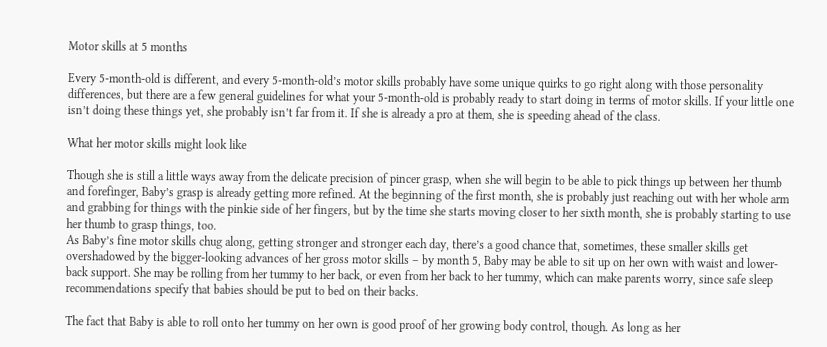Motor skills at 5 months

Every 5-month-old is different, and every 5-month-old’s motor skills probably have some unique quirks to go right along with those personality differences, but there are a few general guidelines for what your 5-month-old is probably ready to start doing in terms of motor skills. If your little one isn’t doing these things yet, she probably isn’t far from it. If she is already a pro at them, she is speeding ahead of the class.

What her motor skills might look like

Though she is still a little ways away from the delicate precision of pincer grasp, when she will begin to be able to pick things up between her thumb and forefinger, Baby’s grasp is already getting more refined. At the beginning of the first month, she is probably just reaching out with her whole arm and grabbing for things with the pinkie side of her fingers, but by the time she starts moving closer to her sixth month, she is probably starting to use her thumb to grasp things, too.
As Baby’s fine motor skills chug along, getting stronger and stronger each day, there’s a good chance that, sometimes, these smaller skills get overshadowed by the bigger-looking advances of her gross motor skills – by month 5, Baby may be able to sit up on her own with waist and lower-back support. She may be rolling from her tummy to her back, or even from her back to her tummy, which can make parents worry, since safe sleep recommendations specify that babies should be put to bed on their backs.

The fact that Baby is able to roll onto her tummy on her own is good proof of her growing body control, though. As long as her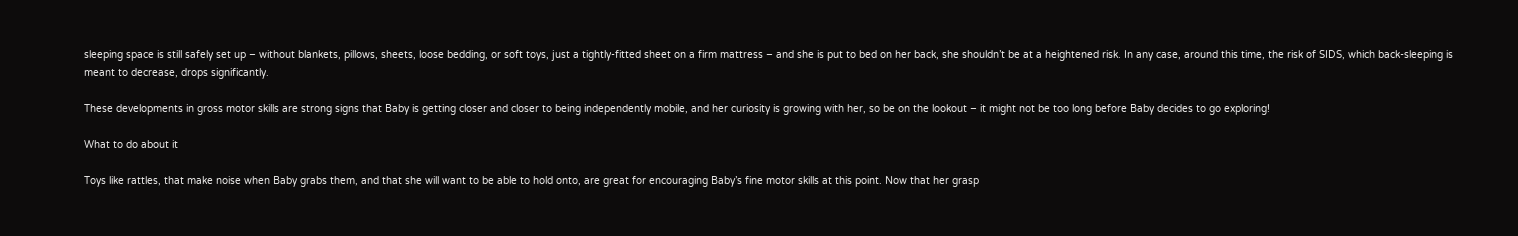sleeping space is still safely set up – without blankets, pillows, sheets, loose bedding, or soft toys, just a tightly-fitted sheet on a firm mattress – and she is put to bed on her back, she shouldn’t be at a heightened risk. In any case, around this time, the risk of SIDS, which back-sleeping is meant to decrease, drops significantly.

These developments in gross motor skills are strong signs that Baby is getting closer and closer to being independently mobile, and her curiosity is growing with her, so be on the lookout – it might not be too long before Baby decides to go exploring!

What to do about it

Toys like rattles, that make noise when Baby grabs them, and that she will want to be able to hold onto, are great for encouraging Baby’s fine motor skills at this point. Now that her grasp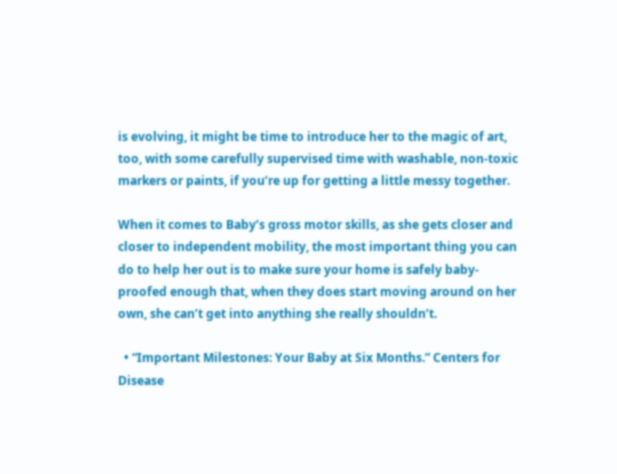is evolving, it might be time to introduce her to the magic of art, too, with some carefully supervised time with washable, non-toxic markers or paints, if you’re up for getting a little messy together.

When it comes to Baby’s gross motor skills, as she gets closer and closer to independent mobility, the most important thing you can do to help her out is to make sure your home is safely baby-proofed enough that, when they does start moving around on her own, she can’t get into anything she really shouldn’t.

  • “Important Milestones: Your Baby at Six Months.” Centers for Disease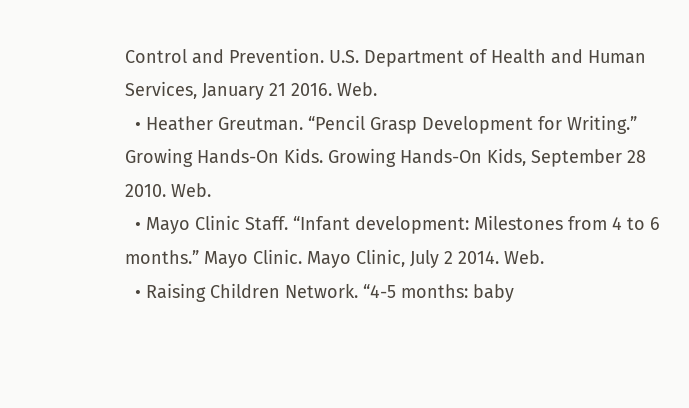Control and Prevention. U.S. Department of Health and Human Services, January 21 2016. Web.
  • Heather Greutman. “Pencil Grasp Development for Writing.” Growing Hands-On Kids. Growing Hands-On Kids, September 28 2010. Web.
  • Mayo Clinic Staff. “Infant development: Milestones from 4 to 6 months.” Mayo Clinic. Mayo Clinic, July 2 2014. Web.
  • Raising Children Network. “4-5 months: baby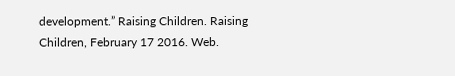development.” Raising Children. Raising Children, February 17 2016. Web.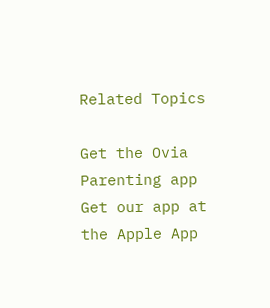Related Topics

Get the Ovia Parenting app
Get our app at the Apple App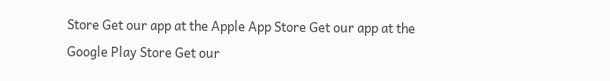Store Get our app at the Apple App Store Get our app at the Google Play Store Get our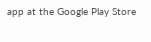app at the Google Play Store